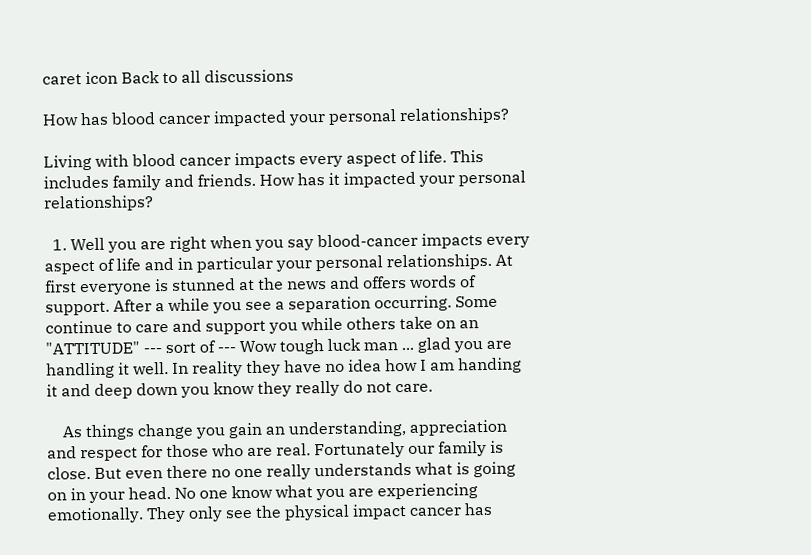caret icon Back to all discussions

How has blood cancer impacted your personal relationships?

Living with blood cancer impacts every aspect of life. This includes family and friends. How has it impacted your personal relationships?

  1. Well you are right when you say blood-cancer impacts every aspect of life and in particular your personal relationships. At first everyone is stunned at the news and offers words of support. After a while you see a separation occurring. Some continue to care and support you while others take on an "ATTITUDE" --- sort of --- Wow tough luck man ... glad you are handling it well. In reality they have no idea how I am handing it and deep down you know they really do not care.

    As things change you gain an understanding, appreciation and respect for those who are real. Fortunately our family is close. But even there no one really understands what is going on in your head. No one know what you are experiencing emotionally. They only see the physical impact cancer has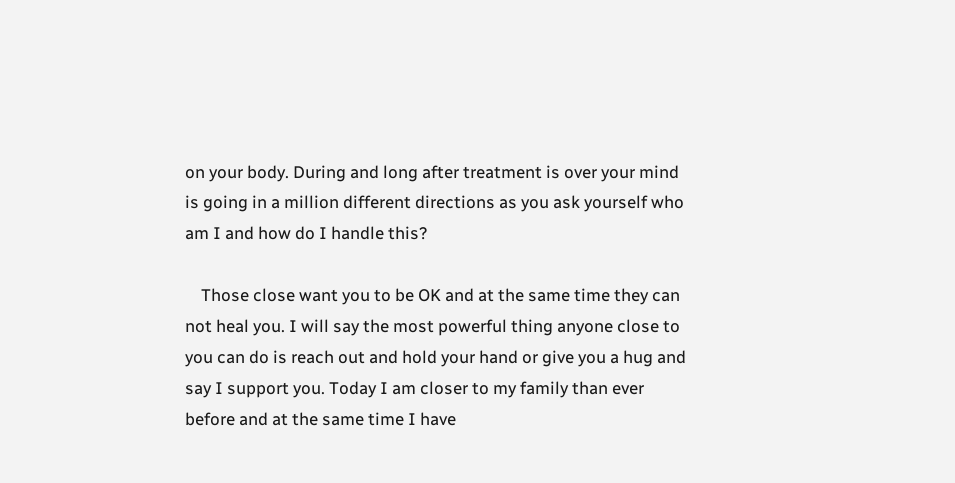on your body. During and long after treatment is over your mind is going in a million different directions as you ask yourself who am I and how do I handle this?

    Those close want you to be OK and at the same time they can not heal you. I will say the most powerful thing anyone close to you can do is reach out and hold your hand or give you a hug and say I support you. Today I am closer to my family than ever before and at the same time I have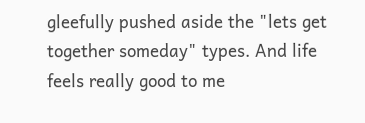gleefully pushed aside the "lets get together someday" types. And life feels really good to me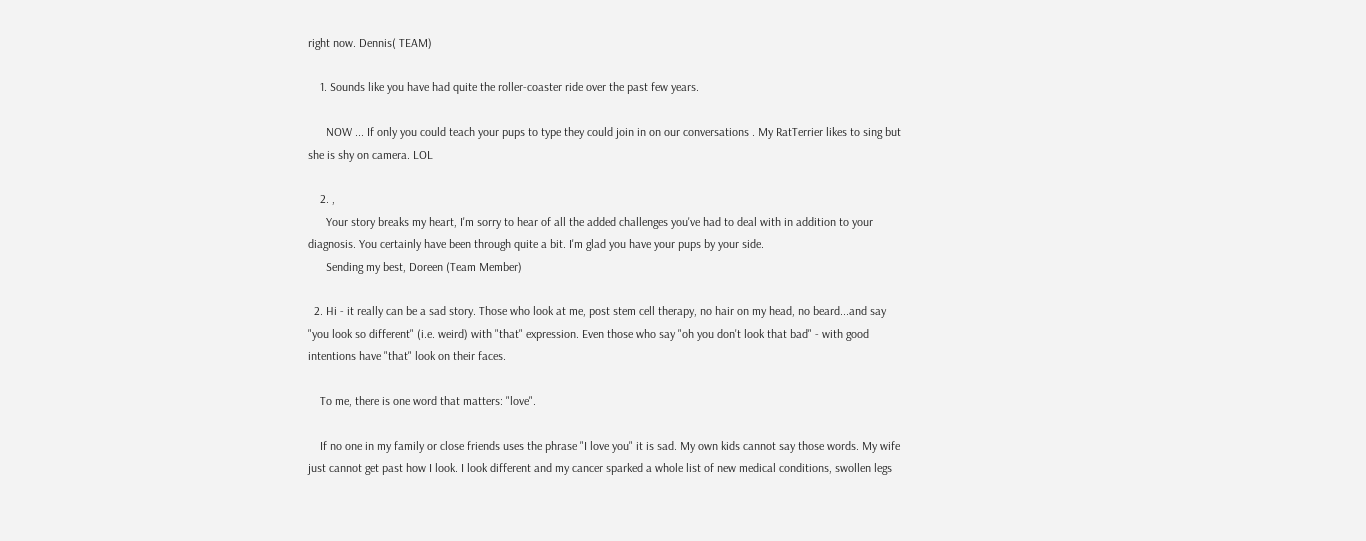right now. Dennis( TEAM)

    1. Sounds like you have had quite the roller-coaster ride over the past few years.

      NOW ... If only you could teach your pups to type they could join in on our conversations . My RatTerrier likes to sing but she is shy on camera. LOL

    2. ,
      Your story breaks my heart, I'm sorry to hear of all the added challenges you've had to deal with in addition to your diagnosis. You certainly have been through quite a bit. I'm glad you have your pups by your side.
      Sending my best, Doreen (Team Member)

  2. Hi - it really can be a sad story. Those who look at me, post stem cell therapy, no hair on my head, no beard...and say "you look so different" (i.e. weird) with "that" expression. Even those who say "oh you don't look that bad" - with good intentions have "that" look on their faces.

    To me, there is one word that matters: "love".

    If no one in my family or close friends uses the phrase "I love you" it is sad. My own kids cannot say those words. My wife just cannot get past how I look. I look different and my cancer sparked a whole list of new medical conditions, swollen legs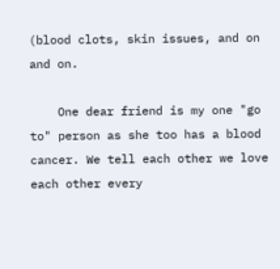(blood clots, skin issues, and on and on.

    One dear friend is my one "go to" person as she too has a blood cancer. We tell each other we love each other every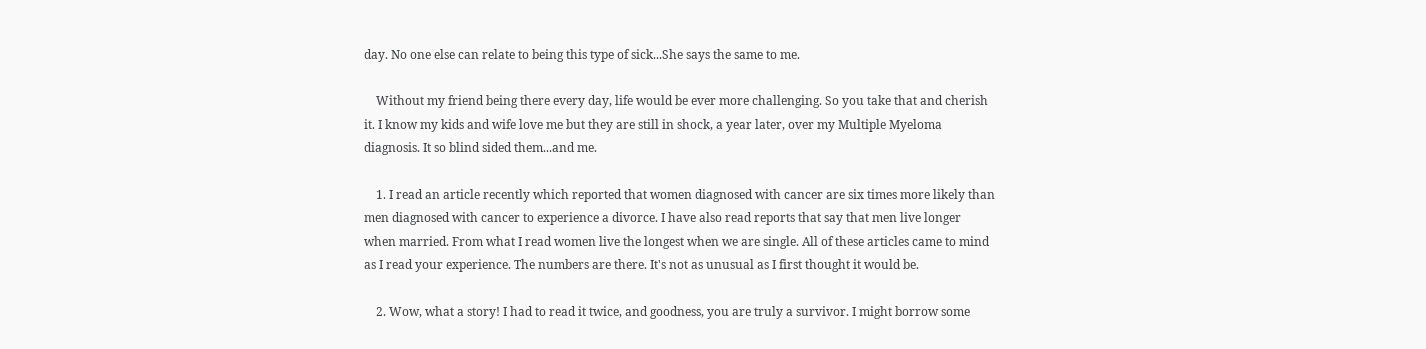day. No one else can relate to being this type of sick...She says the same to me.

    Without my friend being there every day, life would be ever more challenging. So you take that and cherish it. I know my kids and wife love me but they are still in shock, a year later, over my Multiple Myeloma diagnosis. It so blind sided them...and me.

    1. I read an article recently which reported that women diagnosed with cancer are six times more likely than men diagnosed with cancer to experience a divorce. I have also read reports that say that men live longer when married. From what I read women live the longest when we are single. All of these articles came to mind as I read your experience. The numbers are there. It's not as unusual as I first thought it would be.

    2. Wow, what a story! I had to read it twice, and goodness, you are truly a survivor. I might borrow some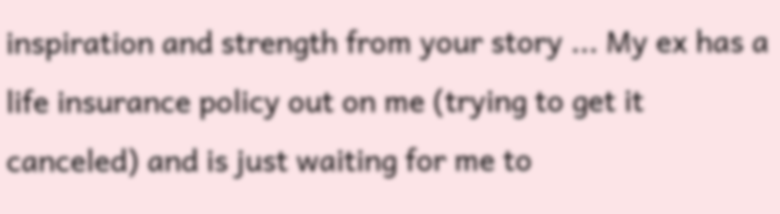inspiration and strength from your story ... My ex has a life insurance policy out on me (trying to get it canceled) and is just waiting for me to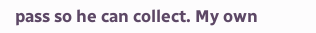pass so he can collect. My own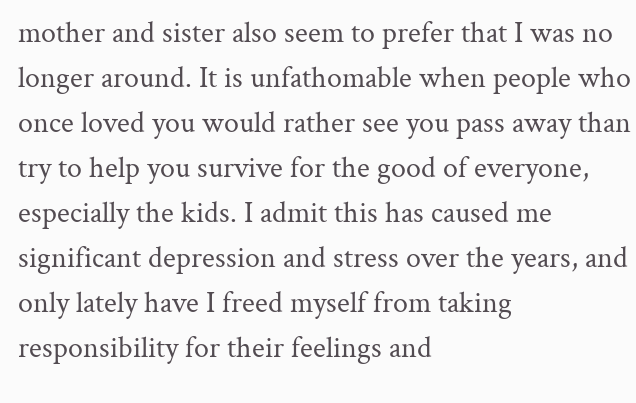mother and sister also seem to prefer that I was no longer around. It is unfathomable when people who once loved you would rather see you pass away than try to help you survive for the good of everyone, especially the kids. I admit this has caused me significant depression and stress over the years, and only lately have I freed myself from taking responsibility for their feelings and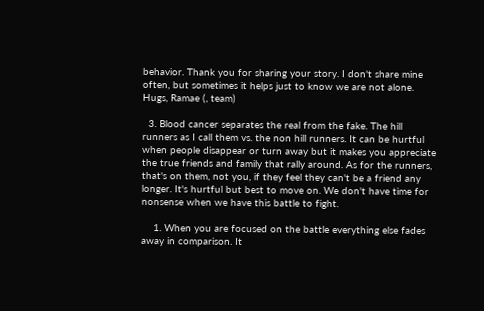behavior. Thank you for sharing your story. I don't share mine often, but sometimes it helps just to know we are not alone. Hugs, Ramae (, team)

  3. Blood cancer separates the real from the fake. The hill runners as I call them vs. the non hill runners. It can be hurtful when people disappear or turn away but it makes you appreciate the true friends and family that rally around. As for the runners, that's on them, not you, if they feel they can't be a friend any longer. It's hurtful but best to move on. We don't have time for nonsense when we have this battle to fight.

    1. When you are focused on the battle everything else fades away in comparison. It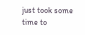just took some time to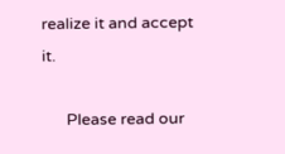realize it and accept it.

      Please read our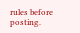rules before posting.